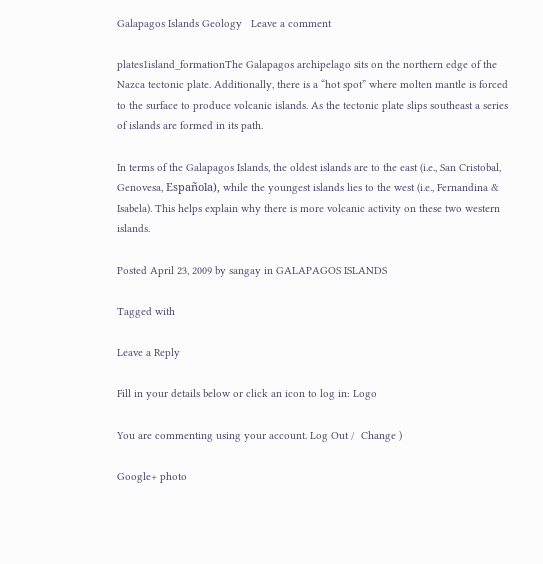Galapagos Islands Geology   Leave a comment

plates1island_formationThe Galapagos archipelago sits on the northern edge of the Nazca tectonic plate. Additionally, there is a “hot spot” where molten mantle is forced to the surface to produce volcanic islands. As the tectonic plate slips southeast a series of islands are formed in its path.

In terms of the Galapagos Islands, the oldest islands are to the east (i.e., San Cristobal, Genovesa, Española), while the youngest islands lies to the west (i.e., Fernandina & Isabela). This helps explain why there is more volcanic activity on these two western islands.

Posted April 23, 2009 by sangay in GALAPAGOS ISLANDS

Tagged with

Leave a Reply

Fill in your details below or click an icon to log in: Logo

You are commenting using your account. Log Out /  Change )

Google+ photo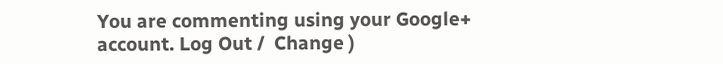You are commenting using your Google+ account. Log Out /  Change )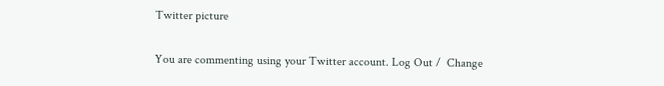Twitter picture

You are commenting using your Twitter account. Log Out /  Change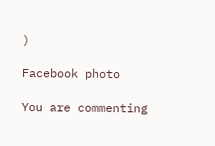)

Facebook photo

You are commenting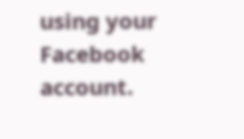using your Facebook account.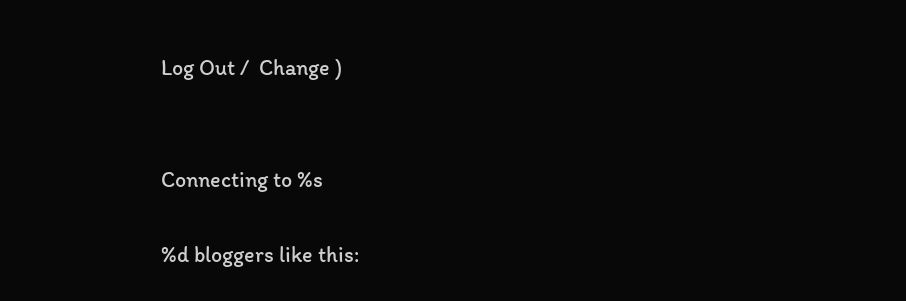Log Out /  Change )


Connecting to %s

%d bloggers like this: